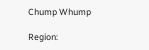Chump Whump

Region: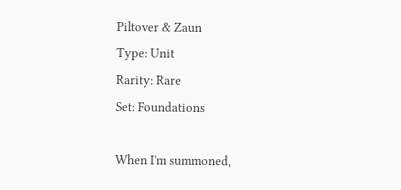Piltover & Zaun
Type: Unit
Rarity: Rare
Set: Foundations

When I'm summoned,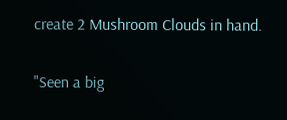create 2 Mushroom Clouds in hand.

"Seen a big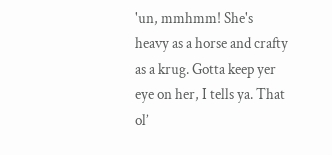'un, mmhmm! She's heavy as a horse and crafty as a krug. Gotta keep yer eye on her, I tells ya. That ol’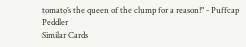tomato’s the queen of the clump for a reason!" - Puffcap Peddler
Similar Cards